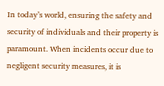In today’s world, ensuring the safety and security of individuals and their property is paramount. When incidents occur due to negligent security measures, it is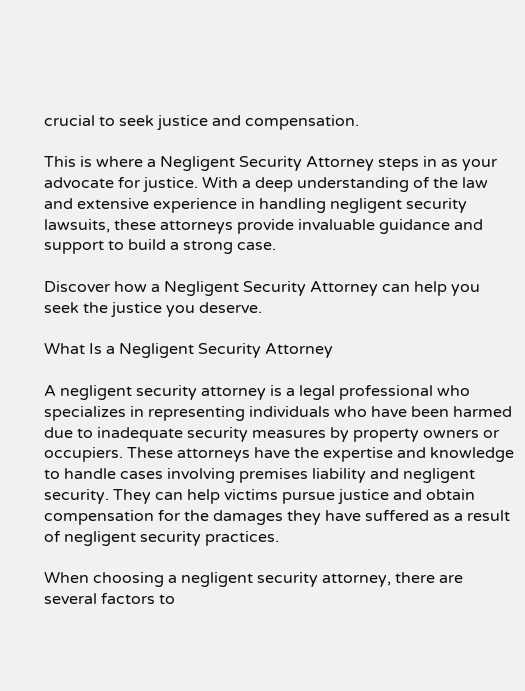crucial to seek justice and compensation.

This is where a Negligent Security Attorney steps in as your advocate for justice. With a deep understanding of the law and extensive experience in handling negligent security lawsuits, these attorneys provide invaluable guidance and support to build a strong case.

Discover how a Negligent Security Attorney can help you seek the justice you deserve.

What Is a Negligent Security Attorney

A negligent security attorney is a legal professional who specializes in representing individuals who have been harmed due to inadequate security measures by property owners or occupiers. These attorneys have the expertise and knowledge to handle cases involving premises liability and negligent security. They can help victims pursue justice and obtain compensation for the damages they have suffered as a result of negligent security practices.

When choosing a negligent security attorney, there are several factors to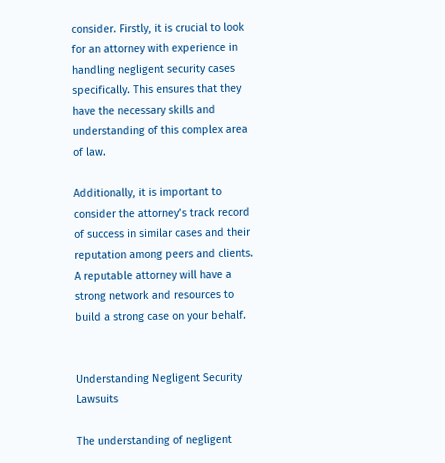consider. Firstly, it is crucial to look for an attorney with experience in handling negligent security cases specifically. This ensures that they have the necessary skills and understanding of this complex area of law.

Additionally, it is important to consider the attorney’s track record of success in similar cases and their reputation among peers and clients. A reputable attorney will have a strong network and resources to build a strong case on your behalf.


Understanding Negligent Security Lawsuits

The understanding of negligent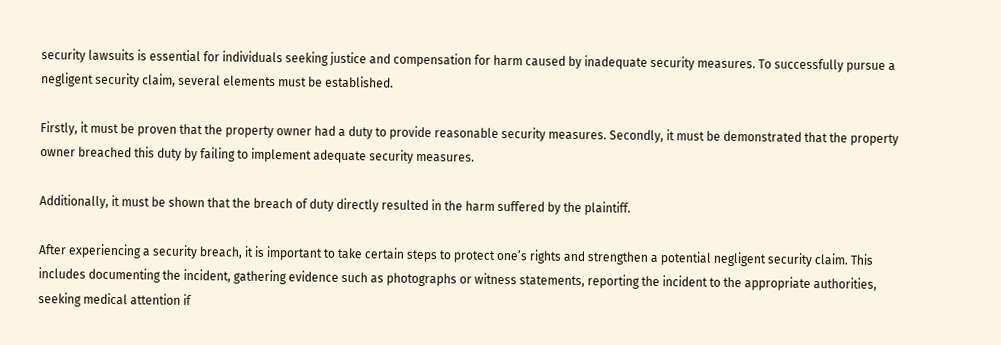security lawsuits is essential for individuals seeking justice and compensation for harm caused by inadequate security measures. To successfully pursue a negligent security claim, several elements must be established.

Firstly, it must be proven that the property owner had a duty to provide reasonable security measures. Secondly, it must be demonstrated that the property owner breached this duty by failing to implement adequate security measures.

Additionally, it must be shown that the breach of duty directly resulted in the harm suffered by the plaintiff.

After experiencing a security breach, it is important to take certain steps to protect one’s rights and strengthen a potential negligent security claim. This includes documenting the incident, gathering evidence such as photographs or witness statements, reporting the incident to the appropriate authorities, seeking medical attention if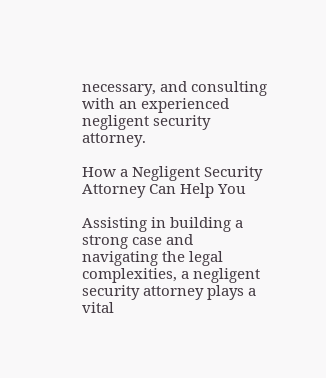necessary, and consulting with an experienced negligent security attorney.

How a Negligent Security Attorney Can Help You

Assisting in building a strong case and navigating the legal complexities, a negligent security attorney plays a vital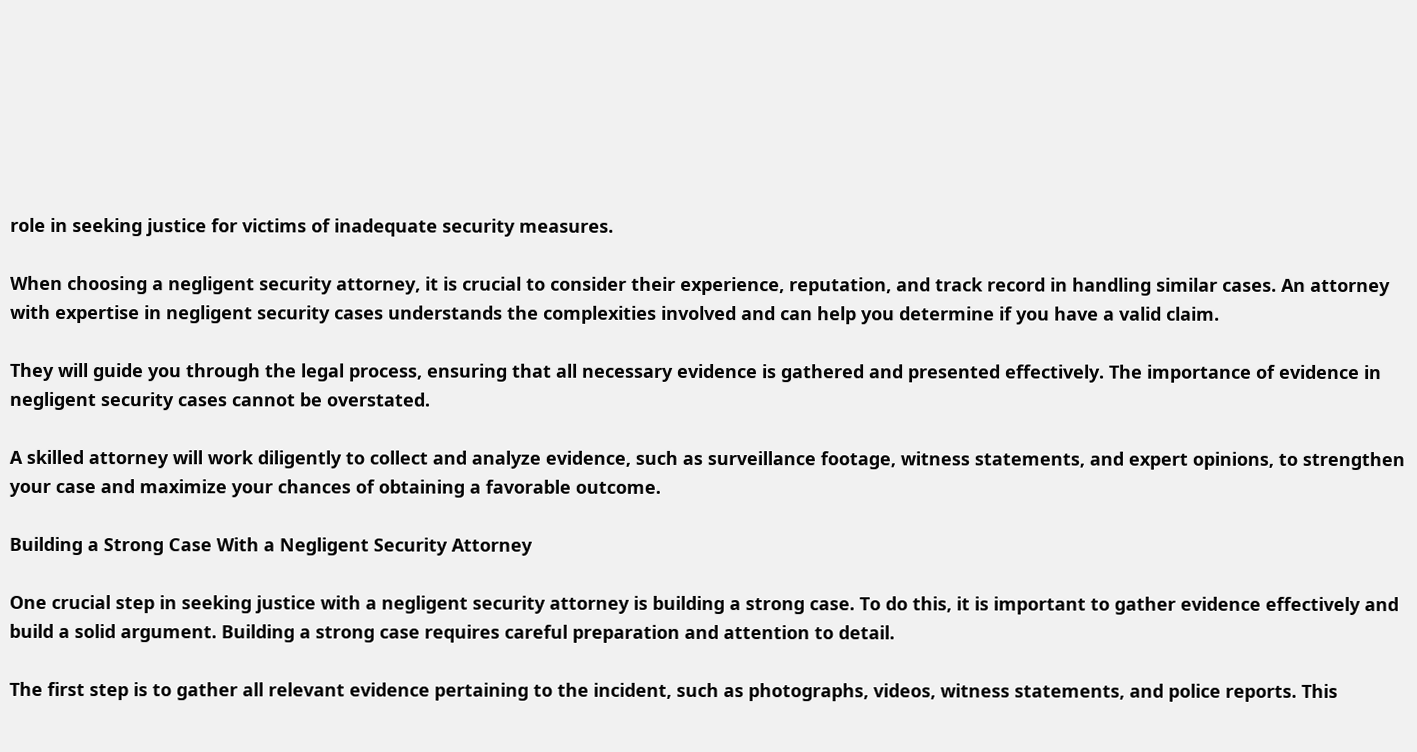role in seeking justice for victims of inadequate security measures.

When choosing a negligent security attorney, it is crucial to consider their experience, reputation, and track record in handling similar cases. An attorney with expertise in negligent security cases understands the complexities involved and can help you determine if you have a valid claim.

They will guide you through the legal process, ensuring that all necessary evidence is gathered and presented effectively. The importance of evidence in negligent security cases cannot be overstated.

A skilled attorney will work diligently to collect and analyze evidence, such as surveillance footage, witness statements, and expert opinions, to strengthen your case and maximize your chances of obtaining a favorable outcome.

Building a Strong Case With a Negligent Security Attorney

One crucial step in seeking justice with a negligent security attorney is building a strong case. To do this, it is important to gather evidence effectively and build a solid argument. Building a strong case requires careful preparation and attention to detail.

The first step is to gather all relevant evidence pertaining to the incident, such as photographs, videos, witness statements, and police reports. This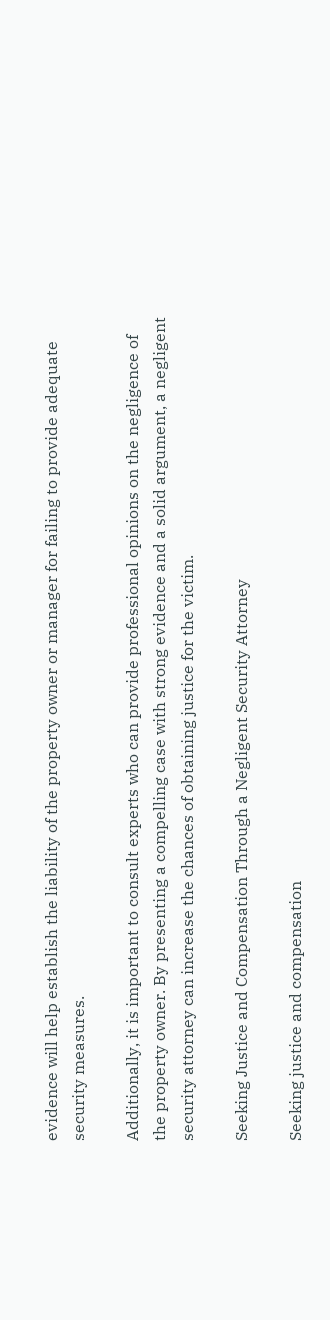evidence will help establish the liability of the property owner or manager for failing to provide adequate security measures.

Additionally, it is important to consult experts who can provide professional opinions on the negligence of the property owner. By presenting a compelling case with strong evidence and a solid argument, a negligent security attorney can increase the chances of obtaining justice for the victim.

Seeking Justice and Compensation Through a Negligent Security Attorney

Seeking justice and compensation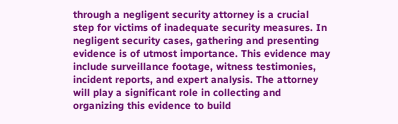through a negligent security attorney is a crucial step for victims of inadequate security measures. In negligent security cases, gathering and presenting evidence is of utmost importance. This evidence may include surveillance footage, witness testimonies, incident reports, and expert analysis. The attorney will play a significant role in collecting and organizing this evidence to build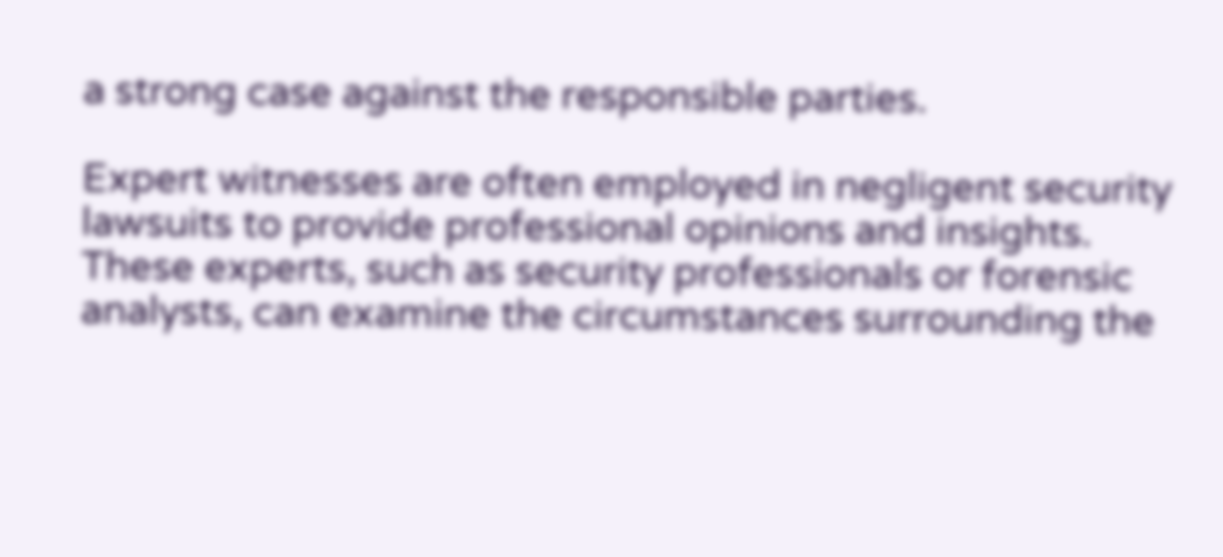a strong case against the responsible parties.

Expert witnesses are often employed in negligent security lawsuits to provide professional opinions and insights. These experts, such as security professionals or forensic analysts, can examine the circumstances surrounding the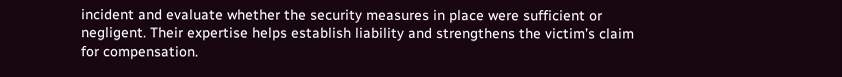incident and evaluate whether the security measures in place were sufficient or negligent. Their expertise helps establish liability and strengthens the victim’s claim for compensation.